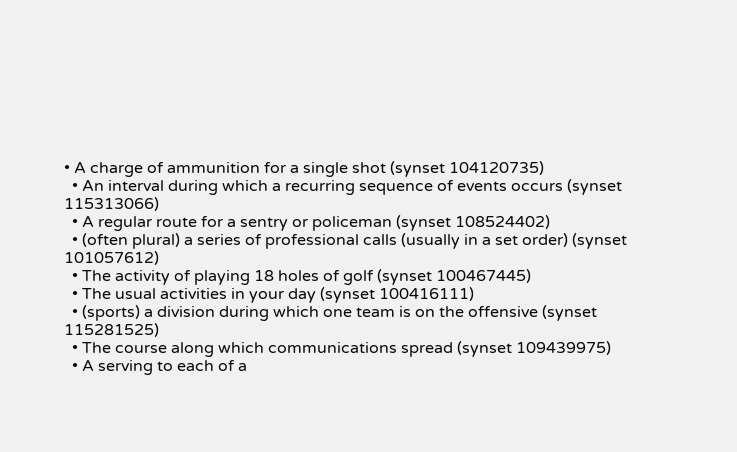• A charge of ammunition for a single shot (synset 104120735)
  • An interval during which a recurring sequence of events occurs (synset 115313066)
  • A regular route for a sentry or policeman (synset 108524402)
  • (often plural) a series of professional calls (usually in a set order) (synset 101057612)
  • The activity of playing 18 holes of golf (synset 100467445)
  • The usual activities in your day (synset 100416111)
  • (sports) a division during which one team is on the offensive (synset 115281525)
  • The course along which communications spread (synset 109439975)
  • A serving to each of a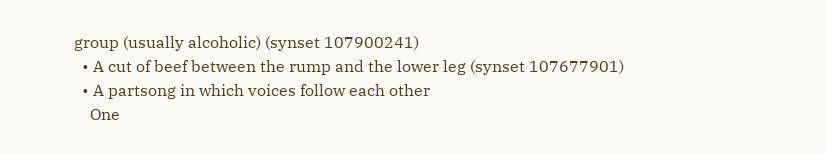group (usually alcoholic) (synset 107900241)
  • A cut of beef between the rump and the lower leg (synset 107677901)
  • A partsong in which voices follow each other
    One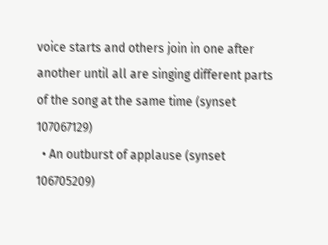voice starts and others join in one after another until all are singing different parts of the song at the same time (synset 107067129)
  • An outburst of applause (synset 106705209)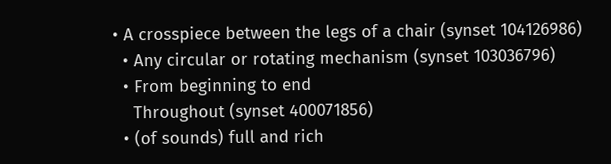• A crosspiece between the legs of a chair (synset 104126986)
  • Any circular or rotating mechanism (synset 103036796)
  • From beginning to end
    Throughout (synset 400071856)
  • (of sounds) full and rich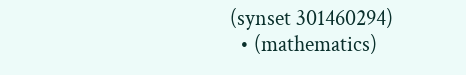(synset 301460294)
  • (mathematics)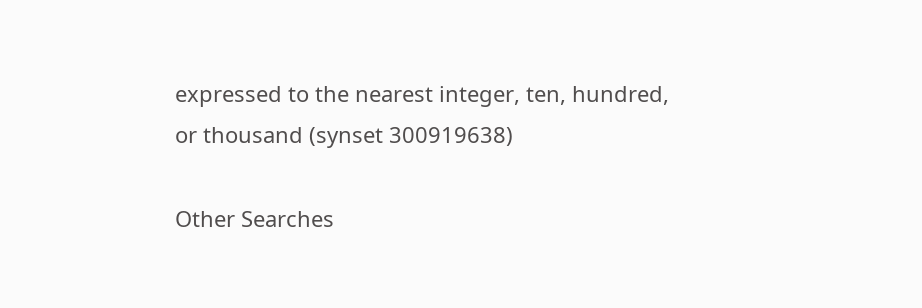expressed to the nearest integer, ten, hundred, or thousand (synset 300919638)

Other Searches